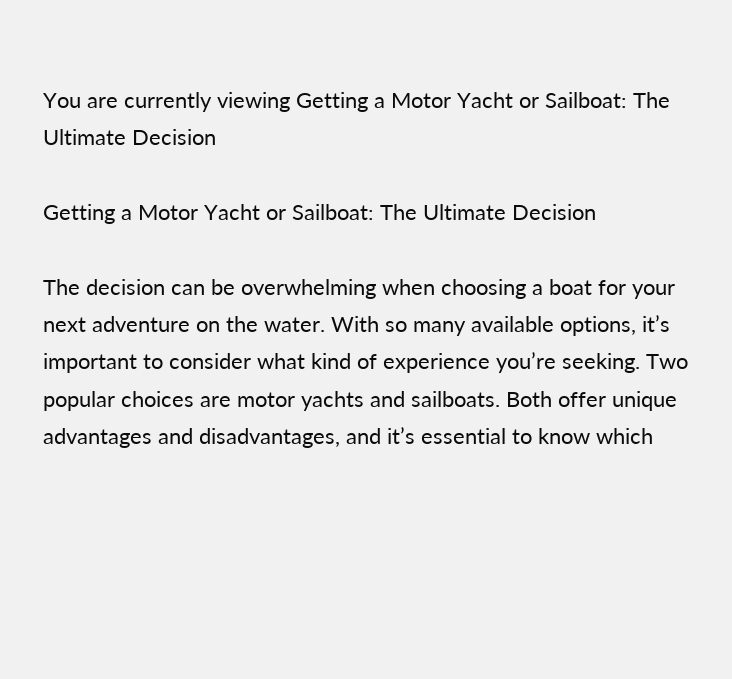You are currently viewing Getting a Motor Yacht or Sailboat: The Ultimate Decision

Getting a Motor Yacht or Sailboat: The Ultimate Decision

The decision can be overwhelming when choosing a boat for your next adventure on the water. With so many available options, it’s important to consider what kind of experience you’re seeking. Two popular choices are motor yachts and sailboats. Both offer unique advantages and disadvantages, and it’s essential to know which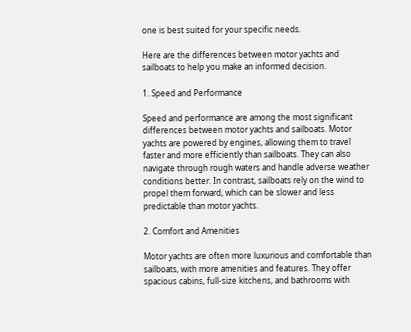one is best suited for your specific needs.

Here are the differences between motor yachts and sailboats to help you make an informed decision.

1. Speed and Performance

Speed and performance are among the most significant differences between motor yachts and sailboats. Motor yachts are powered by engines, allowing them to travel faster and more efficiently than sailboats. They can also navigate through rough waters and handle adverse weather conditions better. In contrast, sailboats rely on the wind to propel them forward, which can be slower and less predictable than motor yachts.

2. Comfort and Amenities

Motor yachts are often more luxurious and comfortable than sailboats, with more amenities and features. They offer spacious cabins, full-size kitchens, and bathrooms with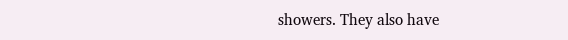showers. They also have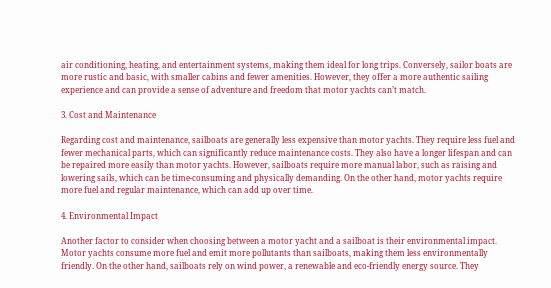air conditioning, heating, and entertainment systems, making them ideal for long trips. Conversely, sailor boats are more rustic and basic, with smaller cabins and fewer amenities. However, they offer a more authentic sailing experience and can provide a sense of adventure and freedom that motor yachts can’t match.

3. Cost and Maintenance

Regarding cost and maintenance, sailboats are generally less expensive than motor yachts. They require less fuel and fewer mechanical parts, which can significantly reduce maintenance costs. They also have a longer lifespan and can be repaired more easily than motor yachts. However, sailboats require more manual labor, such as raising and lowering sails, which can be time-consuming and physically demanding. On the other hand, motor yachts require more fuel and regular maintenance, which can add up over time.

4. Environmental Impact

Another factor to consider when choosing between a motor yacht and a sailboat is their environmental impact. Motor yachts consume more fuel and emit more pollutants than sailboats, making them less environmentally friendly. On the other hand, sailboats rely on wind power, a renewable and eco-friendly energy source. They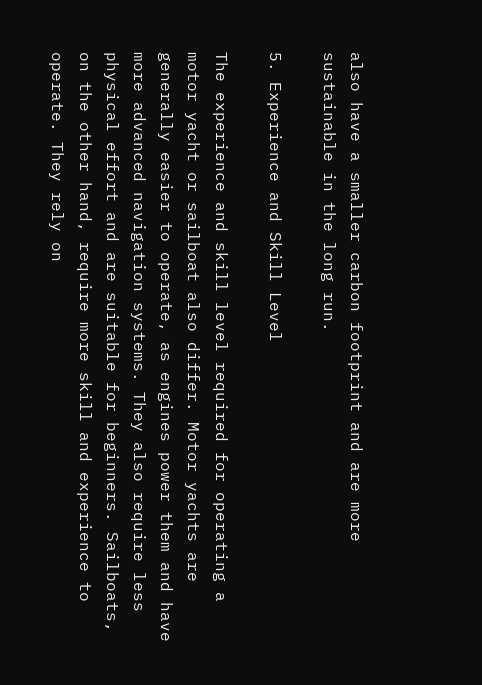also have a smaller carbon footprint and are more sustainable in the long run.

5. Experience and Skill Level

The experience and skill level required for operating a motor yacht or sailboat also differ. Motor yachts are generally easier to operate, as engines power them and have more advanced navigation systems. They also require less physical effort and are suitable for beginners. Sailboats, on the other hand, require more skill and experience to operate. They rely on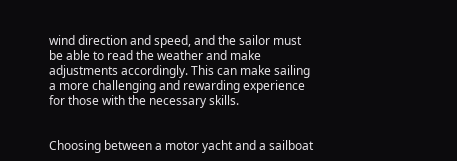wind direction and speed, and the sailor must be able to read the weather and make adjustments accordingly. This can make sailing a more challenging and rewarding experience for those with the necessary skills.


Choosing between a motor yacht and a sailboat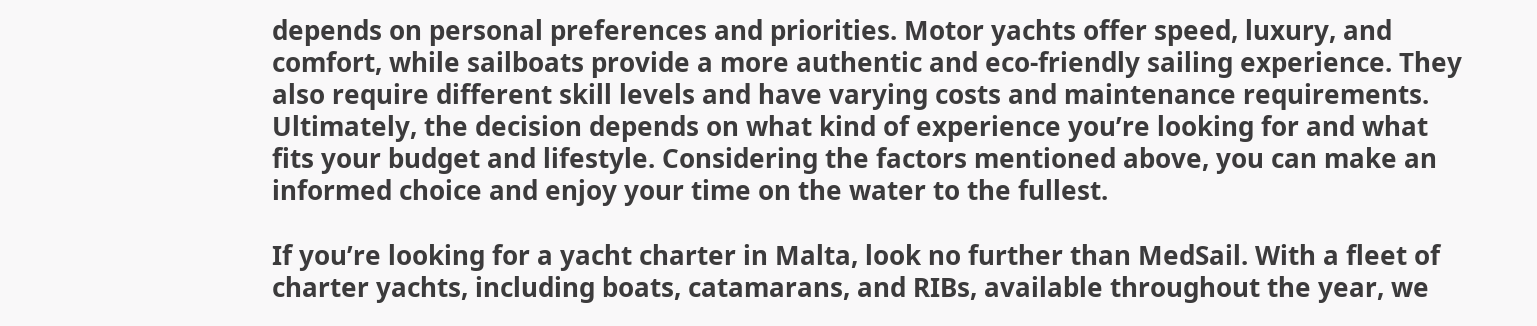depends on personal preferences and priorities. Motor yachts offer speed, luxury, and comfort, while sailboats provide a more authentic and eco-friendly sailing experience. They also require different skill levels and have varying costs and maintenance requirements. Ultimately, the decision depends on what kind of experience you’re looking for and what fits your budget and lifestyle. Considering the factors mentioned above, you can make an informed choice and enjoy your time on the water to the fullest.

If you’re looking for a yacht charter in Malta, look no further than MedSail. With a fleet of charter yachts, including boats, catamarans, and RIBs, available throughout the year, we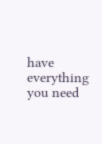have everything you need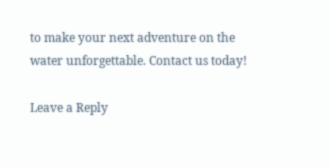to make your next adventure on the water unforgettable. Contact us today!

Leave a Reply